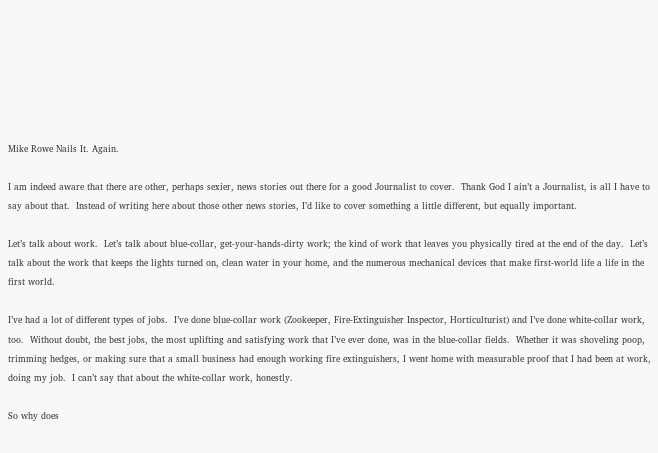Mike Rowe Nails It. Again.

I am indeed aware that there are other, perhaps sexier, news stories out there for a good Journalist to cover.  Thank God I ain’t a Journalist, is all I have to say about that.  Instead of writing here about those other news stories, I’d like to cover something a little different, but equally important.

Let’s talk about work.  Let’s talk about blue-collar, get-your-hands-dirty work; the kind of work that leaves you physically tired at the end of the day.  Let’s talk about the work that keeps the lights turned on, clean water in your home, and the numerous mechanical devices that make first-world life a life in the first world.

I’ve had a lot of different types of jobs.  I’ve done blue-collar work (Zookeeper, Fire-Extinguisher Inspector, Horticulturist) and I’ve done white-collar work, too.  Without doubt, the best jobs, the most uplifting and satisfying work that I’ve ever done, was in the blue-collar fields.  Whether it was shoveling poop, trimming hedges, or making sure that a small business had enough working fire extinguishers, I went home with measurable proof that I had been at work, doing my job.  I can’t say that about the white-collar work, honestly.

So why does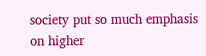society put so much emphasis on higher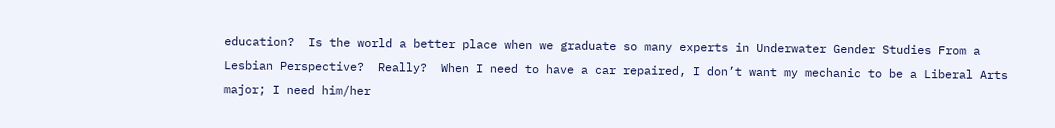education?  Is the world a better place when we graduate so many experts in Underwater Gender Studies From a Lesbian Perspective?  Really?  When I need to have a car repaired, I don’t want my mechanic to be a Liberal Arts major; I need him/her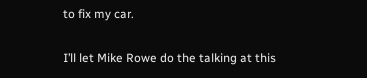to fix my car.

I’ll let Mike Rowe do the talking at this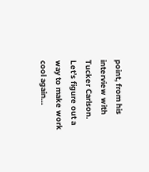point, from his interview with Tucker Carlson.  Let’s figure out a way to make work cool again…